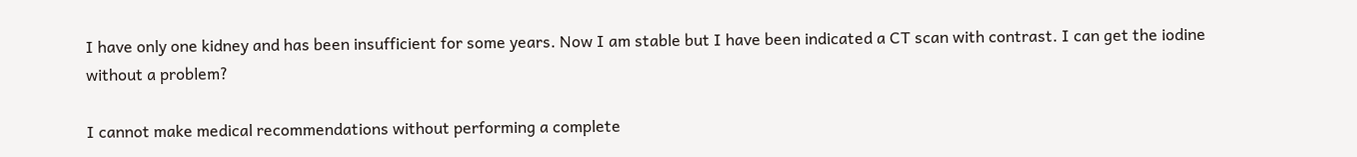I have only one kidney and has been insufficient for some years. Now I am stable but I have been indicated a CT scan with contrast. I can get the iodine without a problem?

I cannot make medical recommendations without performing a complete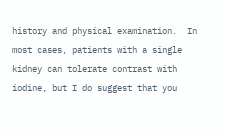history and physical examination.  In most cases, patients with a single kidney can tolerate contrast with iodine, but I do suggest that you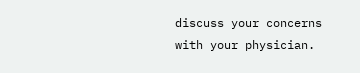discuss your concerns with your physician.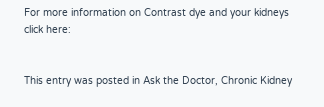For more information on Contrast dye and your kidneys click here:


This entry was posted in Ask the Doctor, Chronic Kidney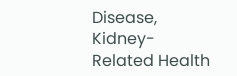Disease, Kidney-Related Health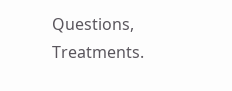Questions, Treatments.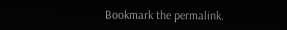Bookmark the permalink.